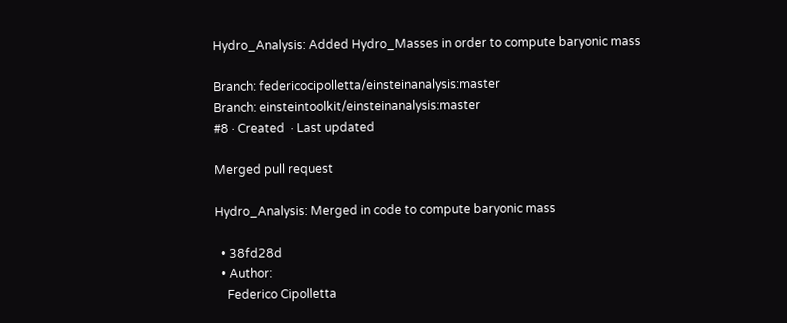Hydro_Analysis: Added Hydro_Masses in order to compute baryonic mass

Branch: federicocipolletta/einsteinanalysis:master
Branch: einsteintoolkit/einsteinanalysis:master
#8 · Created  · Last updated

Merged pull request

Hydro_Analysis: Merged in code to compute baryonic mass

  • 38fd28d
  • Author:
    Federico Cipolletta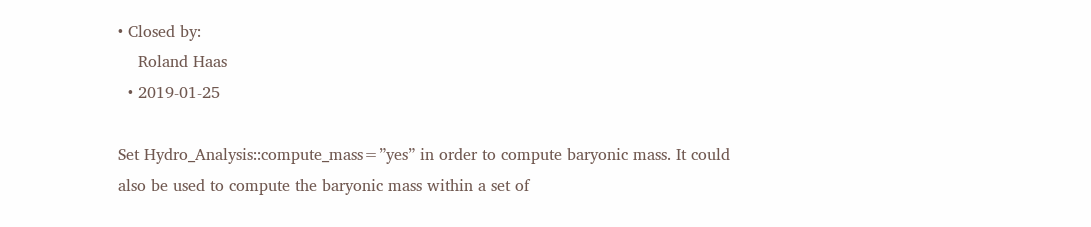• Closed by:
    Roland Haas
  • 2019‑01‑25

Set Hydro_Analysis::compute_mass=”yes” in order to compute baryonic mass. It could also be used to compute the baryonic mass within a set of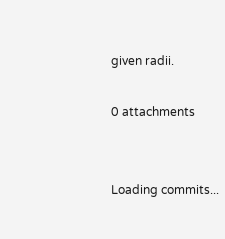given radii.

0 attachments


Loading commits...